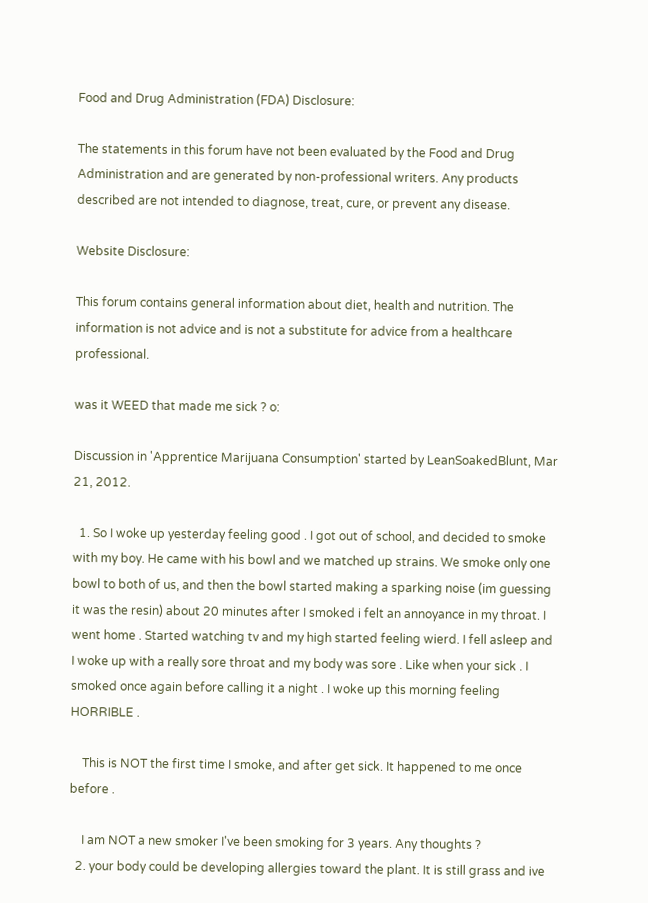Food and Drug Administration (FDA) Disclosure:

The statements in this forum have not been evaluated by the Food and Drug Administration and are generated by non-professional writers. Any products described are not intended to diagnose, treat, cure, or prevent any disease.

Website Disclosure:

This forum contains general information about diet, health and nutrition. The information is not advice and is not a substitute for advice from a healthcare professional.

was it WEED that made me sick ? o:

Discussion in 'Apprentice Marijuana Consumption' started by LeanSoakedBlunt, Mar 21, 2012.

  1. So I woke up yesterday feeling good . I got out of school, and decided to smoke with my boy. He came with his bowl and we matched up strains. We smoke only one bowl to both of us, and then the bowl started making a sparking noise (im guessing it was the resin) about 20 minutes after I smoked i felt an annoyance in my throat. I went home . Started watching tv and my high started feeling wierd. I fell asleep and I woke up with a really sore throat and my body was sore . Like when your sick . I smoked once again before calling it a night . I woke up this morning feeling HORRIBLE .

    This is NOT the first time I smoke, and after get sick. It happened to me once before .

    I am NOT a new smoker I've been smoking for 3 years. Any thoughts ?
  2. your body could be developing allergies toward the plant. It is still grass and ive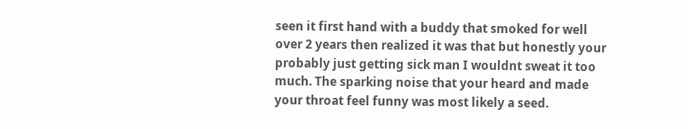seen it first hand with a buddy that smoked for well over 2 years then realized it was that but honestly your probably just getting sick man I wouldnt sweat it too much. The sparking noise that your heard and made your throat feel funny was most likely a seed.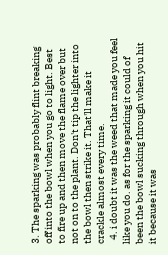3. The sparking was probably flint breaking off into the bowl when you go to light. Best to fire up and then move the flame over but not on to the plant. Don't tip the lighter into the bowl then strike it. That'll make it crackle almost every time.
  4. i doubt it was the weed that made you feel like you do. as for the sparking it could of been the bowl sucking through when you hit it because it was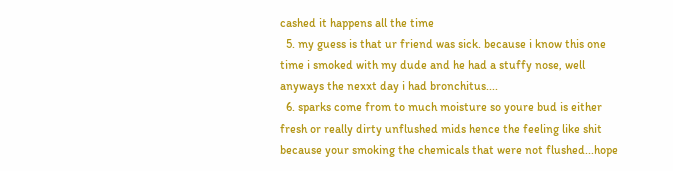cashed it happens all the time
  5. my guess is that ur friend was sick. because i know this one time i smoked with my dude and he had a stuffy nose, well anyways the nexxt day i had bronchitus....
  6. sparks come from to much moisture so youre bud is either fresh or really dirty unflushed mids hence the feeling like shit because your smoking the chemicals that were not flushed...hope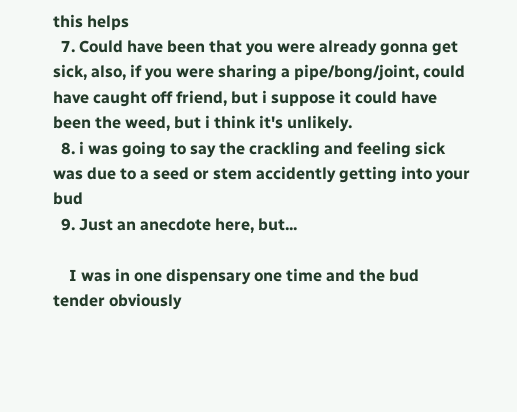this helps
  7. Could have been that you were already gonna get sick, also, if you were sharing a pipe/bong/joint, could have caught off friend, but i suppose it could have been the weed, but i think it's unlikely.
  8. i was going to say the crackling and feeling sick was due to a seed or stem accidently getting into your bud
  9. Just an anecdote here, but...

    I was in one dispensary one time and the bud tender obviously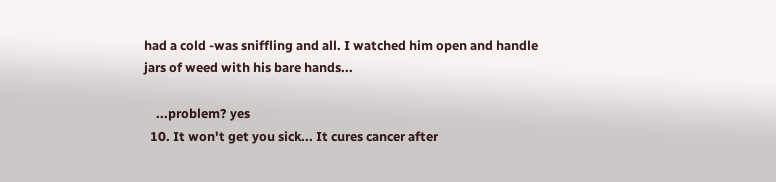had a cold -was sniffling and all. I watched him open and handle jars of weed with his bare hands...

    ...problem? yes
  10. It won't get you sick... It cures cancer after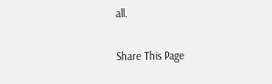all.

Share This Page